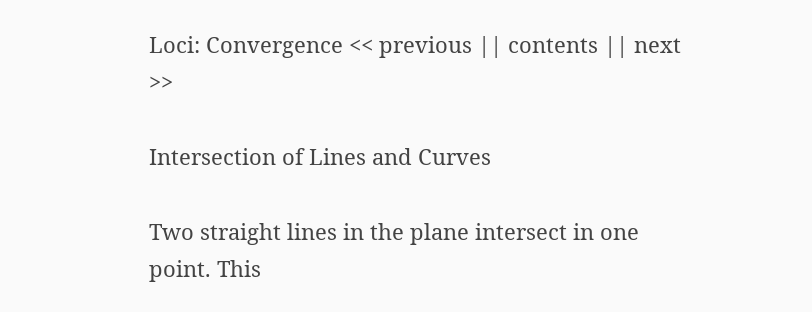Loci: Convergence << previous || contents || next >>

Intersection of Lines and Curves

Two straight lines in the plane intersect in one point. This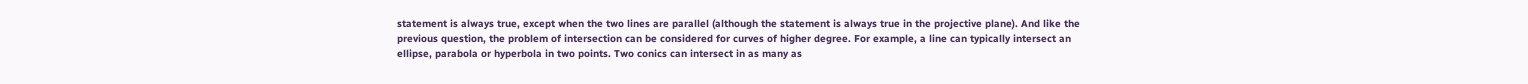statement is always true, except when the two lines are parallel (although the statement is always true in the projective plane). And like the previous question, the problem of intersection can be considered for curves of higher degree. For example, a line can typically intersect an ellipse, parabola or hyperbola in two points. Two conics can intersect in as many as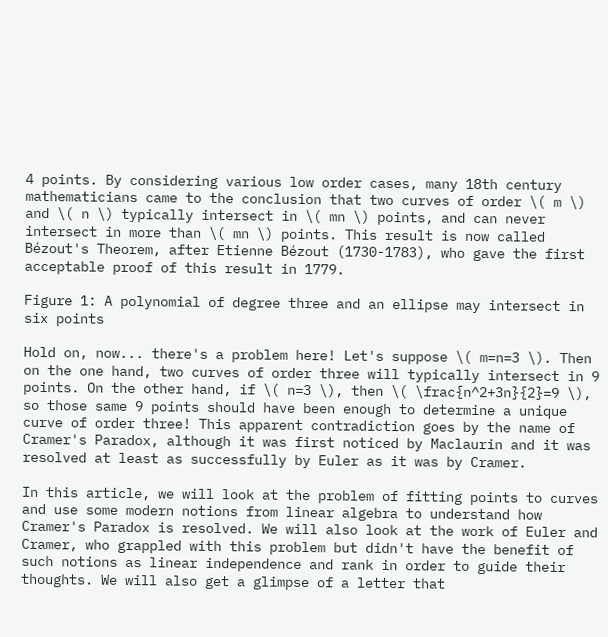4 points. By considering various low order cases, many 18th century mathematicians came to the conclusion that two curves of order \( m \) and \( n \) typically intersect in \( mn \) points, and can never intersect in more than \( mn \) points. This result is now called Bézout's Theorem, after Etienne Bézout (1730-1783), who gave the first acceptable proof of this result in 1779.

Figure 1: A polynomial of degree three and an ellipse may intersect in six points

Hold on, now... there's a problem here! Let's suppose \( m=n=3 \). Then on the one hand, two curves of order three will typically intersect in 9 points. On the other hand, if \( n=3 \), then \( \frac{n^2+3n}{2}=9 \), so those same 9 points should have been enough to determine a unique curve of order three! This apparent contradiction goes by the name of Cramer's Paradox, although it was first noticed by Maclaurin and it was resolved at least as successfully by Euler as it was by Cramer.

In this article, we will look at the problem of fitting points to curves and use some modern notions from linear algebra to understand how Cramer's Paradox is resolved. We will also look at the work of Euler and Cramer, who grappled with this problem but didn't have the benefit of such notions as linear independence and rank in order to guide their thoughts. We will also get a glimpse of a letter that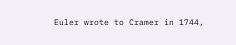Euler wrote to Cramer in 1744,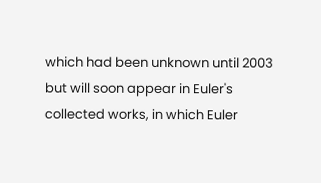which had been unknown until 2003 but will soon appear in Euler's collected works, in which Euler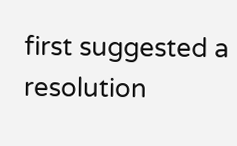first suggested a resolution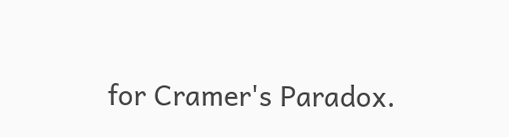for Cramer's Paradox.